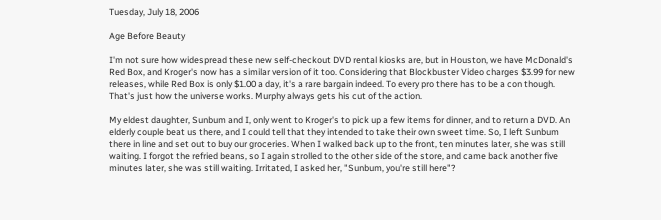Tuesday, July 18, 2006

Age Before Beauty

I'm not sure how widespread these new self-checkout DVD rental kiosks are, but in Houston, we have McDonald's Red Box, and Kroger's now has a similar version of it too. Considering that Blockbuster Video charges $3.99 for new releases, while Red Box is only $1.00 a day, it's a rare bargain indeed. To every pro there has to be a con though. That's just how the universe works. Murphy always gets his cut of the action.

My eldest daughter, Sunbum and I, only went to Kroger's to pick up a few items for dinner, and to return a DVD. An elderly couple beat us there, and I could tell that they intended to take their own sweet time. So, I left Sunbum there in line and set out to buy our groceries. When I walked back up to the front, ten minutes later, she was still waiting. I forgot the refried beans, so I again strolled to the other side of the store, and came back another five minutes later, she was still waiting. Irritated, I asked her, "Sunbum, you're still here"?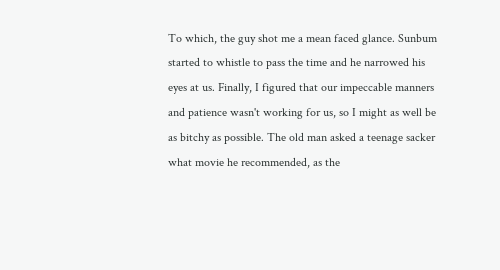To which, the guy shot me a mean faced glance. Sunbum started to whistle to pass the time and he narrowed his eyes at us. Finally, I figured that our impeccable manners and patience wasn't working for us, so I might as well be as bitchy as possible. The old man asked a teenage sacker what movie he recommended, as the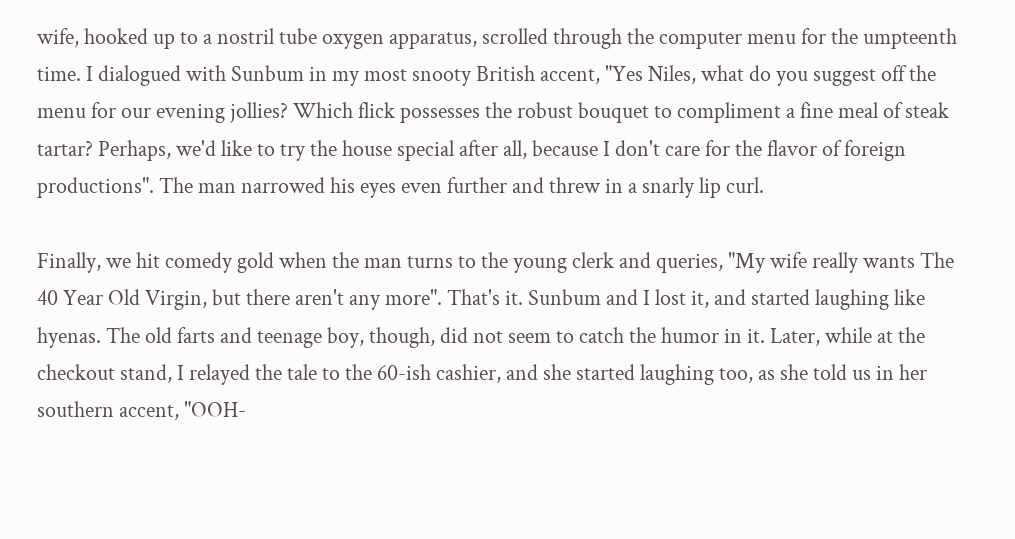wife, hooked up to a nostril tube oxygen apparatus, scrolled through the computer menu for the umpteenth time. I dialogued with Sunbum in my most snooty British accent, "Yes Niles, what do you suggest off the menu for our evening jollies? Which flick possesses the robust bouquet to compliment a fine meal of steak tartar? Perhaps, we'd like to try the house special after all, because I don't care for the flavor of foreign productions". The man narrowed his eyes even further and threw in a snarly lip curl.

Finally, we hit comedy gold when the man turns to the young clerk and queries, "My wife really wants The 40 Year Old Virgin, but there aren't any more". That's it. Sunbum and I lost it, and started laughing like hyenas. The old farts and teenage boy, though, did not seem to catch the humor in it. Later, while at the checkout stand, I relayed the tale to the 60-ish cashier, and she started laughing too, as she told us in her southern accent, "OOH-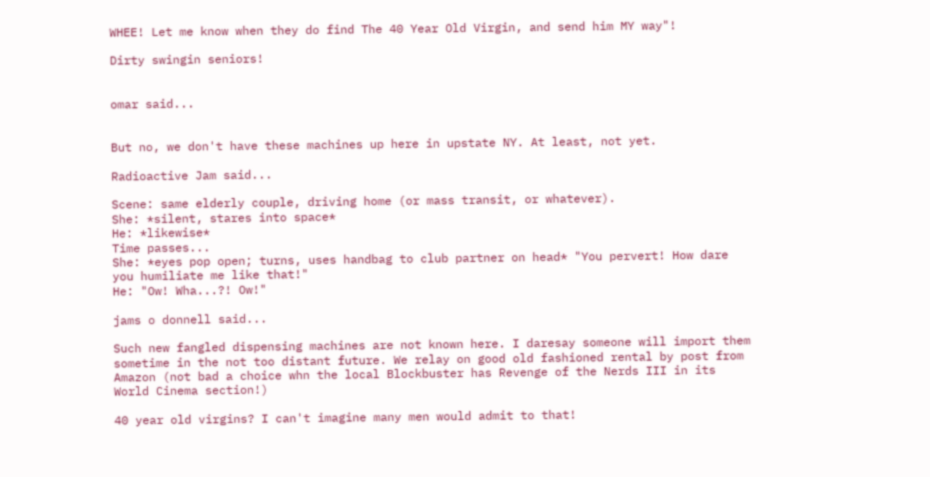WHEE! Let me know when they do find The 40 Year Old Virgin, and send him MY way"!

Dirty swingin seniors!


omar said...


But no, we don't have these machines up here in upstate NY. At least, not yet.

Radioactive Jam said...

Scene: same elderly couple, driving home (or mass transit, or whatever).
She: *silent, stares into space*
He: *likewise*
Time passes...
She: *eyes pop open; turns, uses handbag to club partner on head* "You pervert! How dare you humiliate me like that!"
He: "Ow! Wha...?! Ow!"

jams o donnell said...

Such new fangled dispensing machines are not known here. I daresay someone will import them sometime in the not too distant future. We relay on good old fashioned rental by post from Amazon (not bad a choice whn the local Blockbuster has Revenge of the Nerds III in its World Cinema section!)

40 year old virgins? I can't imagine many men would admit to that!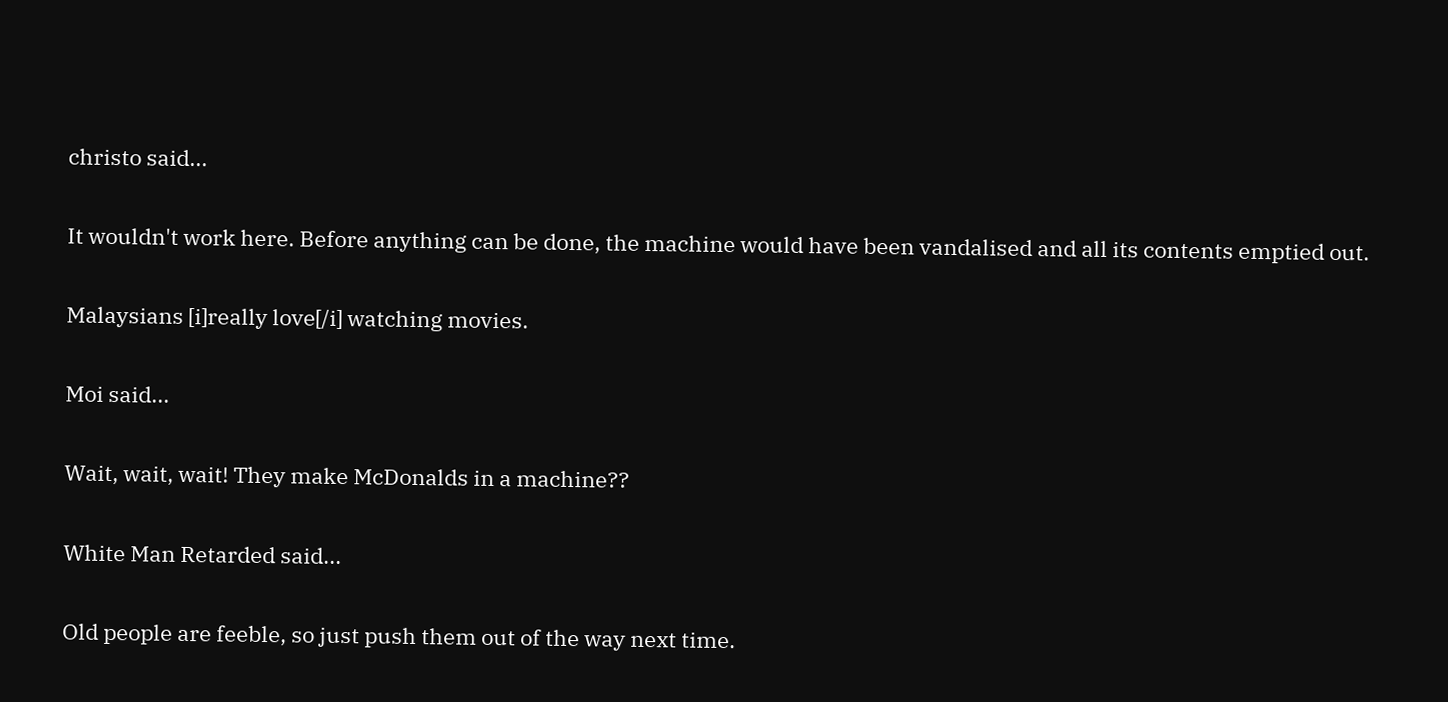christo said...

It wouldn't work here. Before anything can be done, the machine would have been vandalised and all its contents emptied out.

Malaysians [i]really love[/i] watching movies.

Moi said...

Wait, wait, wait! They make McDonalds in a machine??

White Man Retarded said...

Old people are feeble, so just push them out of the way next time.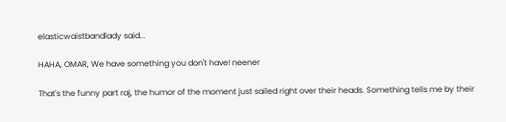elasticwaistbandlady said...

HAHA, OMAR, We have something you don't have! neener

That's the funny part raj, the humor of the moment just sailed right over their heads. Something tells me by their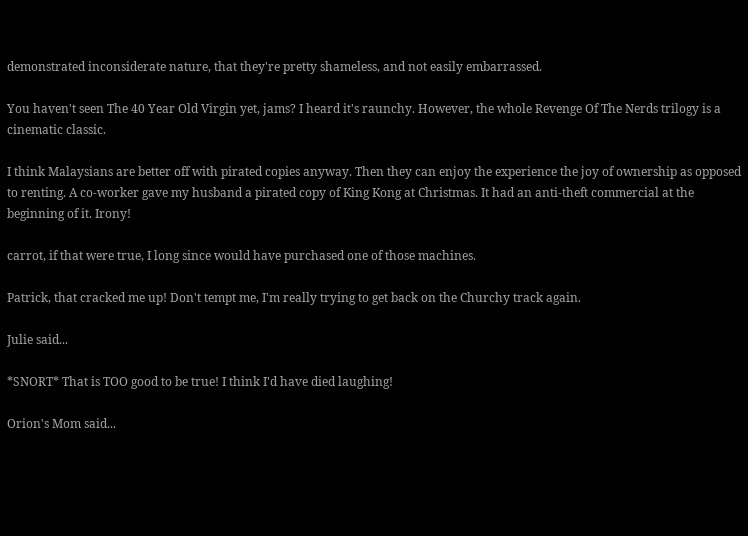demonstrated inconsiderate nature, that they're pretty shameless, and not easily embarrassed.

You haven't seen The 40 Year Old Virgin yet, jams? I heard it's raunchy. However, the whole Revenge Of The Nerds trilogy is a cinematic classic.

I think Malaysians are better off with pirated copies anyway. Then they can enjoy the experience the joy of ownership as opposed to renting. A co-worker gave my husband a pirated copy of King Kong at Christmas. It had an anti-theft commercial at the beginning of it. Irony!

carrot, if that were true, I long since would have purchased one of those machines.

Patrick, that cracked me up! Don't tempt me, I'm really trying to get back on the Churchy track again.

Julie said...

*SNORT* That is TOO good to be true! I think I'd have died laughing!

Orion's Mom said...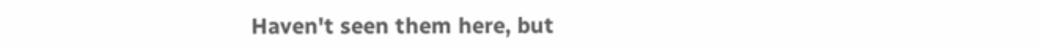Haven't seen them here, but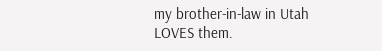my brother-in-law in Utah LOVES them.